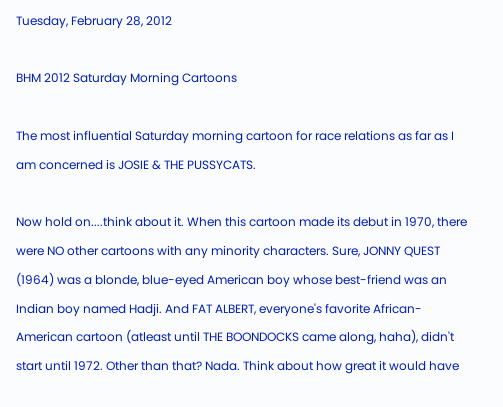Tuesday, February 28, 2012

BHM 2012 Saturday Morning Cartoons

The most influential Saturday morning cartoon for race relations as far as I am concerned is JOSIE & THE PUSSYCATS.

Now hold on....think about it. When this cartoon made its debut in 1970, there were NO other cartoons with any minority characters. Sure, JONNY QUEST (1964) was a blonde, blue-eyed American boy whose best-friend was an Indian boy named Hadji. And FAT ALBERT, everyone's favorite African-American cartoon (atleast until THE BOONDOCKS came along, haha), didn't start until 1972. Other than that? Nada. Think about how great it would have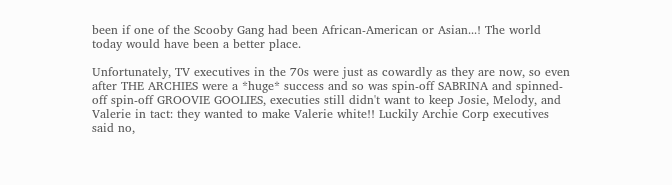been if one of the Scooby Gang had been African-American or Asian...! The world today would have been a better place.

Unfortunately, TV executives in the 70s were just as cowardly as they are now, so even after THE ARCHIES were a *huge* success and so was spin-off SABRINA and spinned-off spin-off GROOVIE GOOLIES, executies still didn't want to keep Josie, Melody, and Valerie in tact: they wanted to make Valerie white!! Luckily Archie Corp executives said no,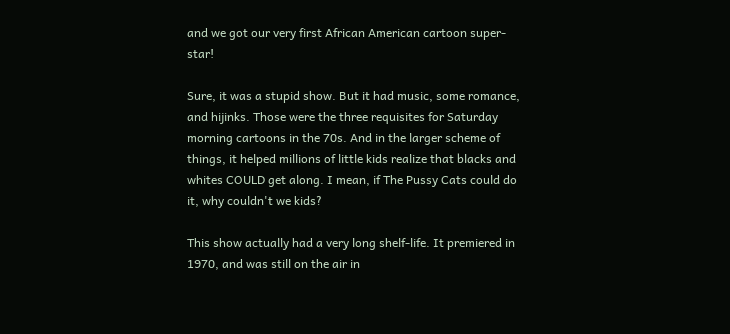and we got our very first African American cartoon super-star!

Sure, it was a stupid show. But it had music, some romance, and hijinks. Those were the three requisites for Saturday morning cartoons in the 70s. And in the larger scheme of things, it helped millions of little kids realize that blacks and whites COULD get along. I mean, if The Pussy Cats could do it, why couldn't we kids?

This show actually had a very long shelf-life. It premiered in 1970, and was still on the air in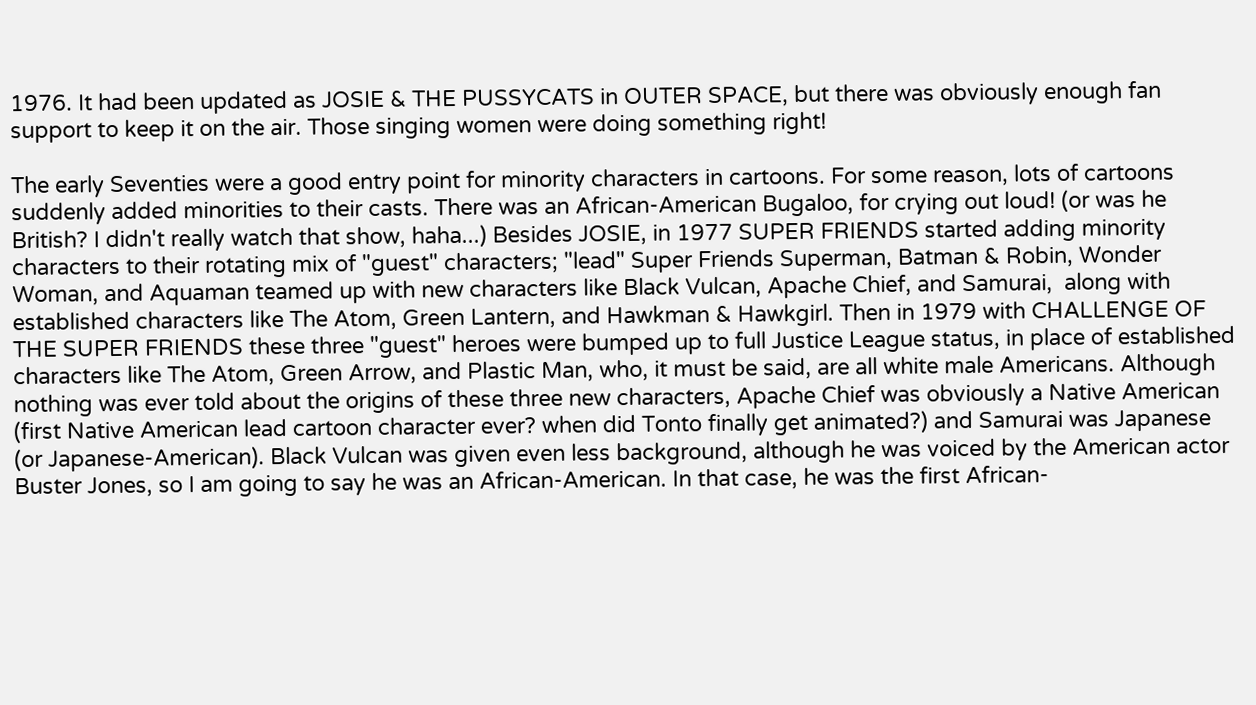1976. It had been updated as JOSIE & THE PUSSYCATS in OUTER SPACE, but there was obviously enough fan support to keep it on the air. Those singing women were doing something right!

The early Seventies were a good entry point for minority characters in cartoons. For some reason, lots of cartoons suddenly added minorities to their casts. There was an African-American Bugaloo, for crying out loud! (or was he British? I didn't really watch that show, haha...) Besides JOSIE, in 1977 SUPER FRIENDS started adding minority characters to their rotating mix of "guest" characters; "lead" Super Friends Superman, Batman & Robin, Wonder Woman, and Aquaman teamed up with new characters like Black Vulcan, Apache Chief, and Samurai,  along with established characters like The Atom, Green Lantern, and Hawkman & Hawkgirl. Then in 1979 with CHALLENGE OF THE SUPER FRIENDS these three "guest" heroes were bumped up to full Justice League status, in place of established characters like The Atom, Green Arrow, and Plastic Man, who, it must be said, are all white male Americans. Although nothing was ever told about the origins of these three new characters, Apache Chief was obviously a Native American (first Native American lead cartoon character ever? when did Tonto finally get animated?) and Samurai was Japanese (or Japanese-American). Black Vulcan was given even less background, although he was voiced by the American actor Buster Jones, so I am going to say he was an African-American. In that case, he was the first African-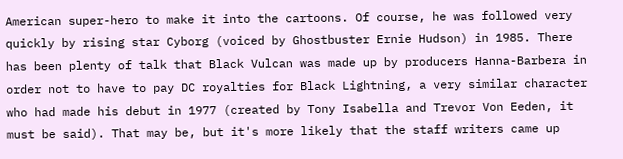American super-hero to make it into the cartoons. Of course, he was followed very quickly by rising star Cyborg (voiced by Ghostbuster Ernie Hudson) in 1985. There has been plenty of talk that Black Vulcan was made up by producers Hanna-Barbera in order not to have to pay DC royalties for Black Lightning, a very similar character who had made his debut in 1977 (created by Tony Isabella and Trevor Von Eeden, it must be said). That may be, but it's more likely that the staff writers came up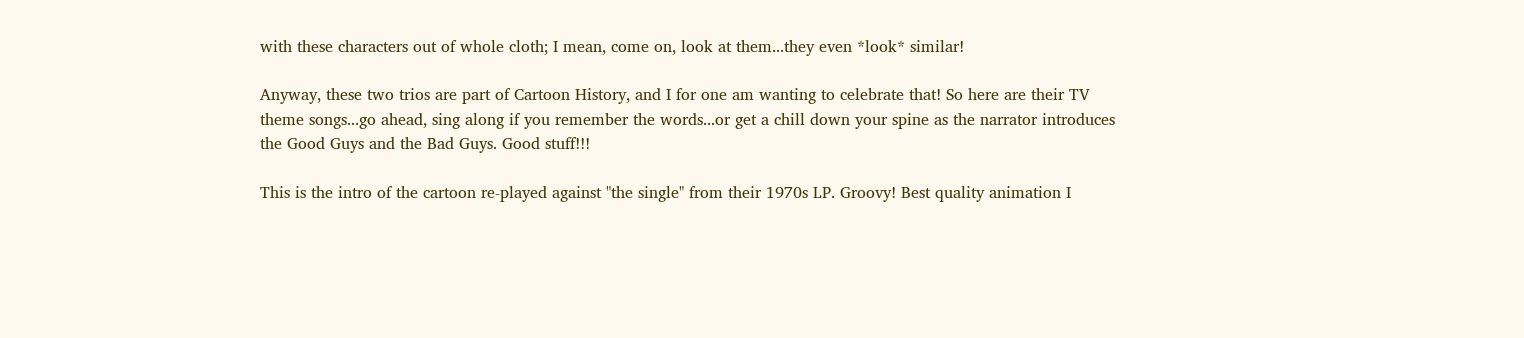with these characters out of whole cloth; I mean, come on, look at them...they even *look* similar!

Anyway, these two trios are part of Cartoon History, and I for one am wanting to celebrate that! So here are their TV theme songs...go ahead, sing along if you remember the words...or get a chill down your spine as the narrator introduces the Good Guys and the Bad Guys. Good stuff!!!

This is the intro of the cartoon re-played against "the single" from their 1970s LP. Groovy! Best quality animation I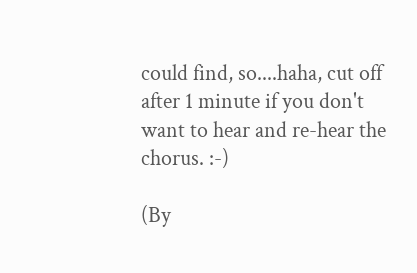could find, so....haha, cut off after 1 minute if you don't want to hear and re-hear the chorus. :-)

(By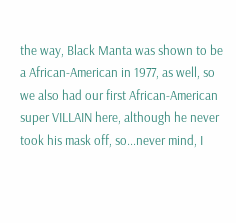the way, Black Manta was shown to be a African-American in 1977, as well, so we also had our first African-American super VILLAIN here, although he never took his mask off, so...never mind, I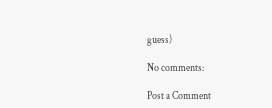guess)

No comments:

Post a Comment